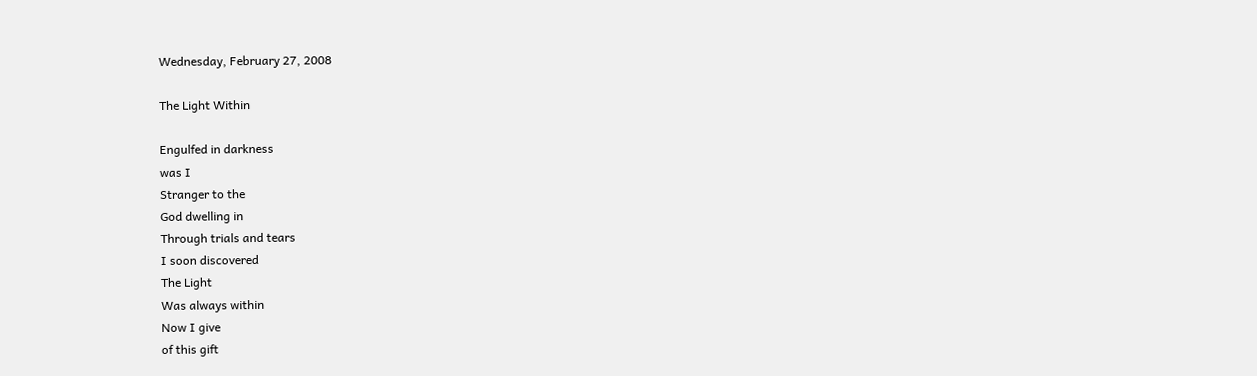Wednesday, February 27, 2008

The Light Within

Engulfed in darkness
was I
Stranger to the
God dwelling in
Through trials and tears
I soon discovered
The Light
Was always within
Now I give
of this gift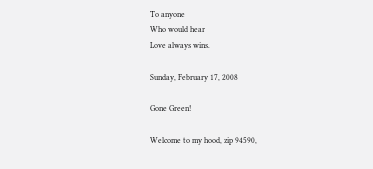To anyone
Who would hear
Love always wins.

Sunday, February 17, 2008

Gone Green!

Welcome to my hood, zip 94590,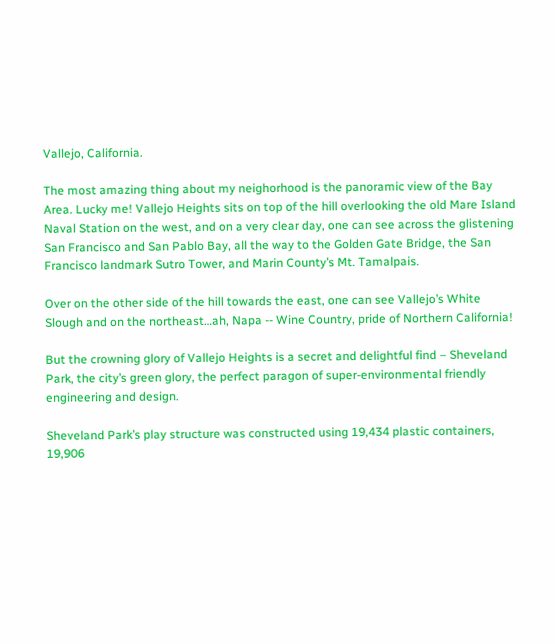Vallejo, California.

The most amazing thing about my neighorhood is the panoramic view of the Bay Area. Lucky me! Vallejo Heights sits on top of the hill overlooking the old Mare Island Naval Station on the west, and on a very clear day, one can see across the glistening San Francisco and San Pablo Bay, all the way to the Golden Gate Bridge, the San Francisco landmark Sutro Tower, and Marin County’s Mt. Tamalpais.

Over on the other side of the hill towards the east, one can see Vallejo’s White Slough and on the northeast…ah, Napa -- Wine Country, pride of Northern California!

But the crowning glory of Vallejo Heights is a secret and delightful find – Sheveland Park, the city’s green glory, the perfect paragon of super-environmental friendly engineering and design.

Sheveland Park’s play structure was constructed using 19,434 plastic containers, 19,906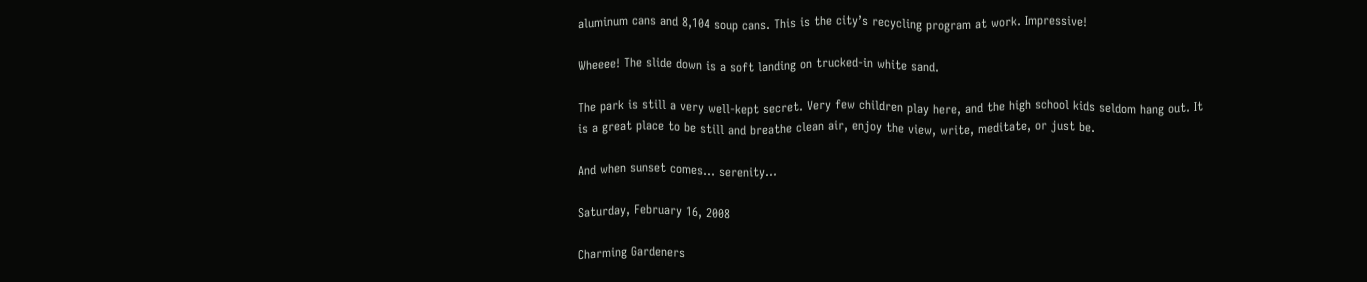aluminum cans and 8,104 soup cans. This is the city’s recycling program at work. Impressive!

Wheeee! The slide down is a soft landing on trucked-in white sand.

The park is still a very well-kept secret. Very few children play here, and the high school kids seldom hang out. It is a great place to be still and breathe clean air, enjoy the view, write, meditate, or just be.

And when sunset comes... serenity...

Saturday, February 16, 2008

Charming Gardeners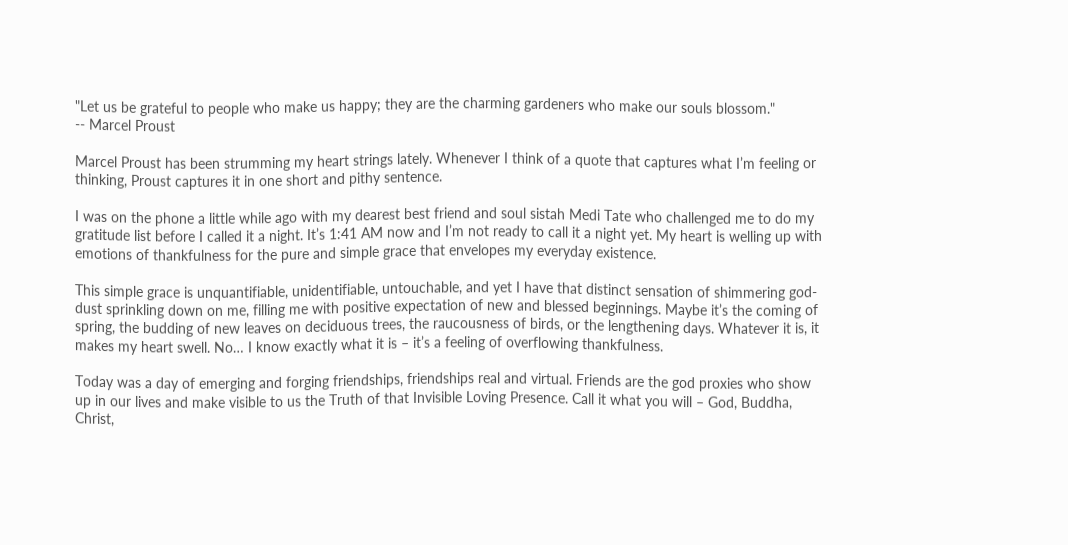"Let us be grateful to people who make us happy; they are the charming gardeners who make our souls blossom."
-- Marcel Proust

Marcel Proust has been strumming my heart strings lately. Whenever I think of a quote that captures what I’m feeling or thinking, Proust captures it in one short and pithy sentence.

I was on the phone a little while ago with my dearest best friend and soul sistah Medi Tate who challenged me to do my gratitude list before I called it a night. It’s 1:41 AM now and I’m not ready to call it a night yet. My heart is welling up with emotions of thankfulness for the pure and simple grace that envelopes my everyday existence.

This simple grace is unquantifiable, unidentifiable, untouchable, and yet I have that distinct sensation of shimmering god-dust sprinkling down on me, filling me with positive expectation of new and blessed beginnings. Maybe it’s the coming of spring, the budding of new leaves on deciduous trees, the raucousness of birds, or the lengthening days. Whatever it is, it makes my heart swell. No… I know exactly what it is – it’s a feeling of overflowing thankfulness.

Today was a day of emerging and forging friendships, friendships real and virtual. Friends are the god proxies who show up in our lives and make visible to us the Truth of that Invisible Loving Presence. Call it what you will – God, Buddha, Christ,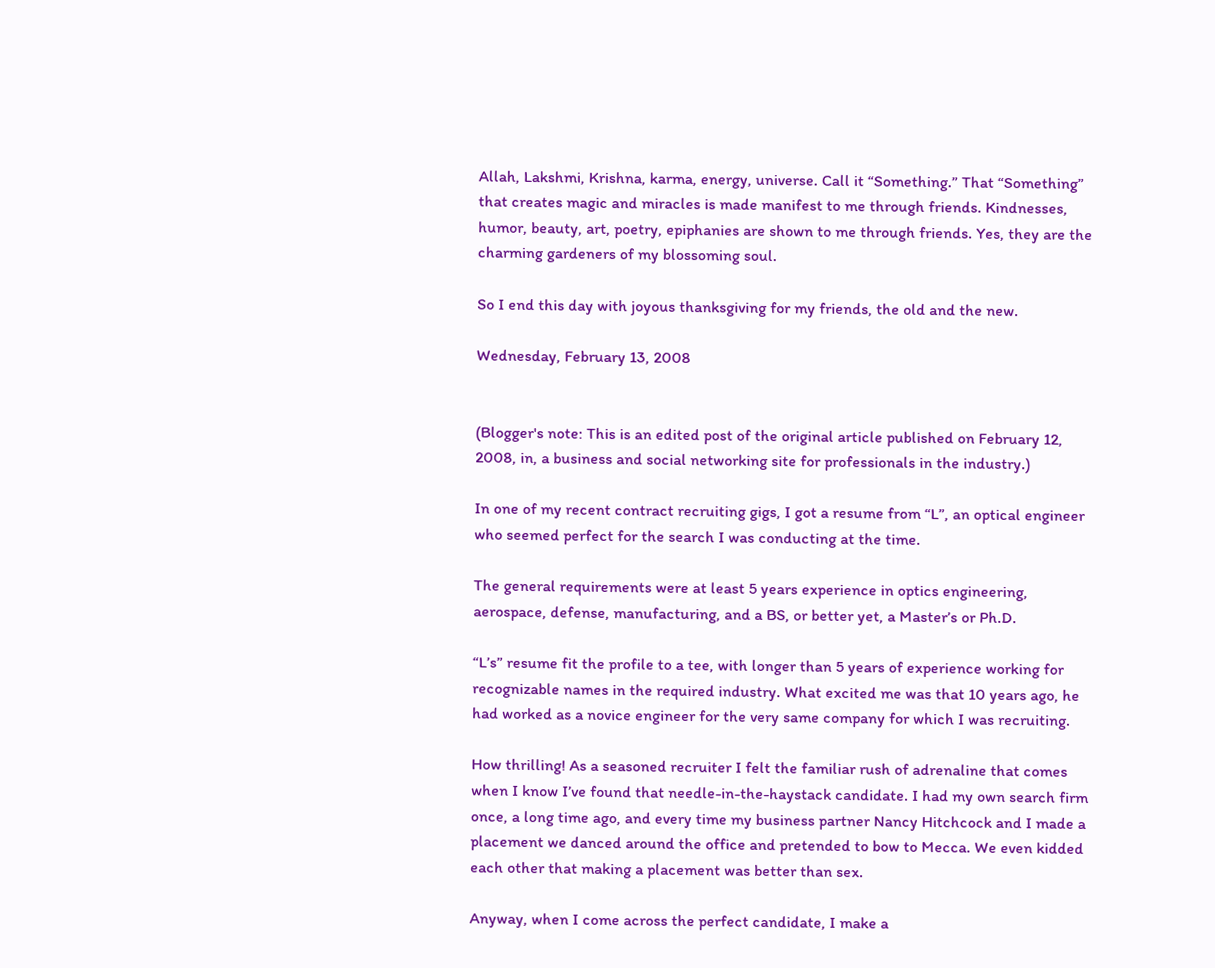Allah, Lakshmi, Krishna, karma, energy, universe. Call it “Something.” That “Something” that creates magic and miracles is made manifest to me through friends. Kindnesses, humor, beauty, art, poetry, epiphanies are shown to me through friends. Yes, they are the charming gardeners of my blossoming soul.

So I end this day with joyous thanksgiving for my friends, the old and the new.

Wednesday, February 13, 2008


(Blogger's note: This is an edited post of the original article published on February 12, 2008, in, a business and social networking site for professionals in the industry.)

In one of my recent contract recruiting gigs, I got a resume from “L”, an optical engineer who seemed perfect for the search I was conducting at the time.

The general requirements were at least 5 years experience in optics engineering, aerospace, defense, manufacturing, and a BS, or better yet, a Master’s or Ph.D.

“L’s” resume fit the profile to a tee, with longer than 5 years of experience working for recognizable names in the required industry. What excited me was that 10 years ago, he had worked as a novice engineer for the very same company for which I was recruiting.

How thrilling! As a seasoned recruiter I felt the familiar rush of adrenaline that comes when I know I’ve found that needle-in-the-haystack candidate. I had my own search firm once, a long time ago, and every time my business partner Nancy Hitchcock and I made a placement we danced around the office and pretended to bow to Mecca. We even kidded each other that making a placement was better than sex.

Anyway, when I come across the perfect candidate, I make a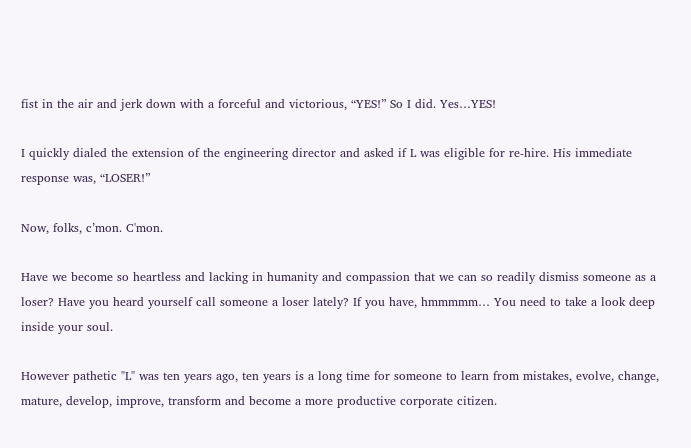fist in the air and jerk down with a forceful and victorious, “YES!” So I did. Yes…YES!

I quickly dialed the extension of the engineering director and asked if L was eligible for re-hire. His immediate response was, “LOSER!”

Now, folks, c’mon. C'mon.

Have we become so heartless and lacking in humanity and compassion that we can so readily dismiss someone as a loser? Have you heard yourself call someone a loser lately? If you have, hmmmmm… You need to take a look deep inside your soul.

However pathetic "L" was ten years ago, ten years is a long time for someone to learn from mistakes, evolve, change, mature, develop, improve, transform and become a more productive corporate citizen.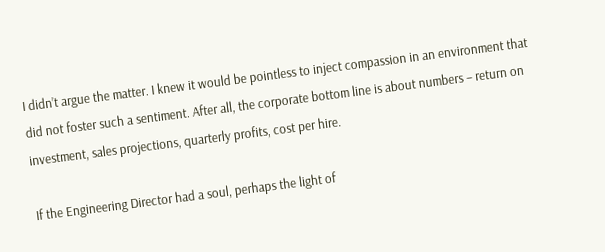I didn’t argue the matter. I knew it would be pointless to inject compassion in an environment that did not foster such a sentiment. After all, the corporate bottom line is about numbers – return on investment, sales projections, quarterly profits, cost per hire.

If the Engineering Director had a soul, perhaps the light of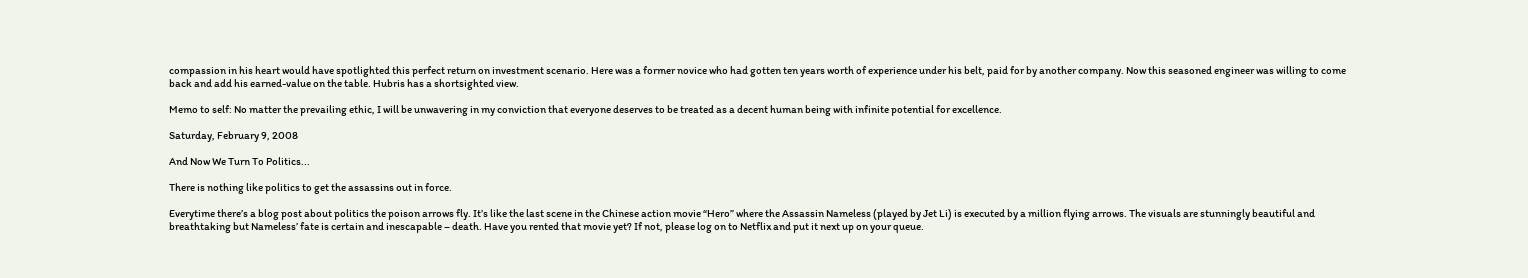compassion in his heart would have spotlighted this perfect return on investment scenario. Here was a former novice who had gotten ten years worth of experience under his belt, paid for by another company. Now this seasoned engineer was willing to come back and add his earned-value on the table. Hubris has a shortsighted view.

Memo to self: No matter the prevailing ethic, I will be unwavering in my conviction that everyone deserves to be treated as a decent human being with infinite potential for excellence.

Saturday, February 9, 2008

And Now We Turn To Politics...

There is nothing like politics to get the assassins out in force.

Everytime there’s a blog post about politics the poison arrows fly. It’s like the last scene in the Chinese action movie “Hero” where the Assassin Nameless (played by Jet Li) is executed by a million flying arrows. The visuals are stunningly beautiful and breathtaking but Nameless’ fate is certain and inescapable – death. Have you rented that movie yet? If not, please log on to Netflix and put it next up on your queue.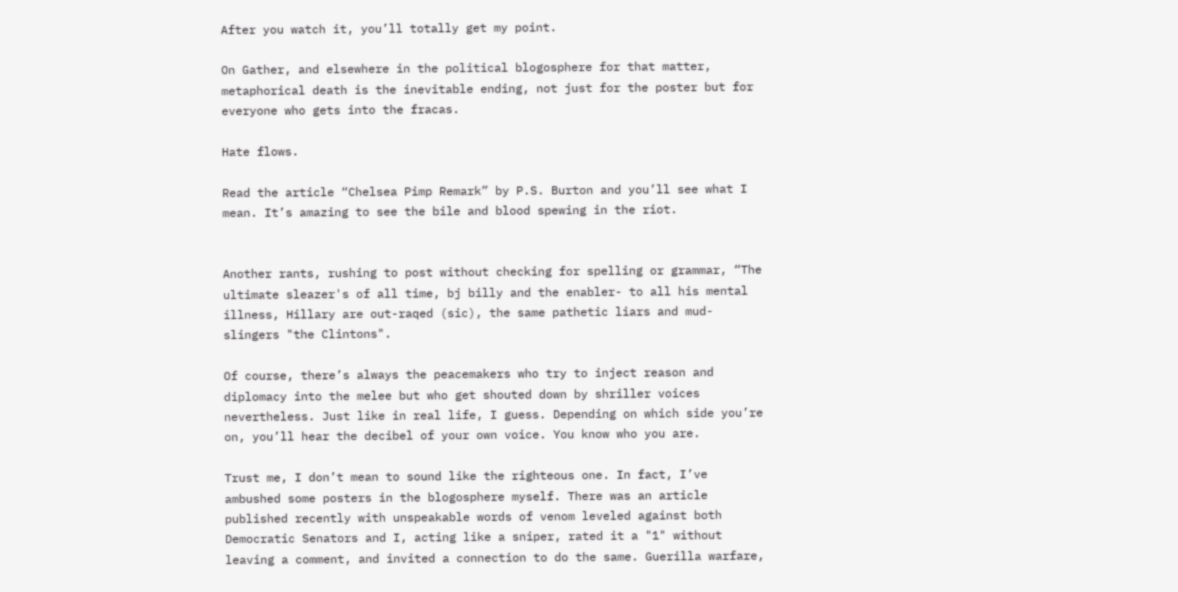After you watch it, you’ll totally get my point.

On Gather, and elsewhere in the political blogosphere for that matter, metaphorical death is the inevitable ending, not just for the poster but for everyone who gets into the fracas.

Hate flows.

Read the article “Chelsea Pimp Remark” by P.S. Burton and you’ll see what I mean. It’s amazing to see the bile and blood spewing in the riot.


Another rants, rushing to post without checking for spelling or grammar, “The ultimate sleazer's of all time, bj billy and the enabler- to all his mental illness, Hillary are out-raqed (sic), the same pathetic liars and mud-slingers "the Clintons".

Of course, there’s always the peacemakers who try to inject reason and diplomacy into the melee but who get shouted down by shriller voices nevertheless. Just like in real life, I guess. Depending on which side you’re on, you’ll hear the decibel of your own voice. You know who you are.

Trust me, I don’t mean to sound like the righteous one. In fact, I’ve ambushed some posters in the blogosphere myself. There was an article published recently with unspeakable words of venom leveled against both Democratic Senators and I, acting like a sniper, rated it a "1" without leaving a comment, and invited a connection to do the same. Guerilla warfare,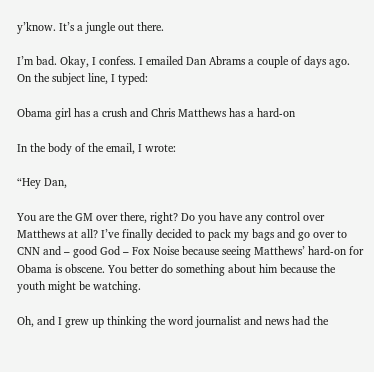y’know. It’s a jungle out there.

I’m bad. Okay, I confess. I emailed Dan Abrams a couple of days ago. On the subject line, I typed:

Obama girl has a crush and Chris Matthews has a hard-on

In the body of the email, I wrote:

“Hey Dan,

You are the GM over there, right? Do you have any control over Matthews at all? I’ve finally decided to pack my bags and go over to CNN and – good God – Fox Noise because seeing Matthews’ hard-on for Obama is obscene. You better do something about him because the youth might be watching.

Oh, and I grew up thinking the word journalist and news had the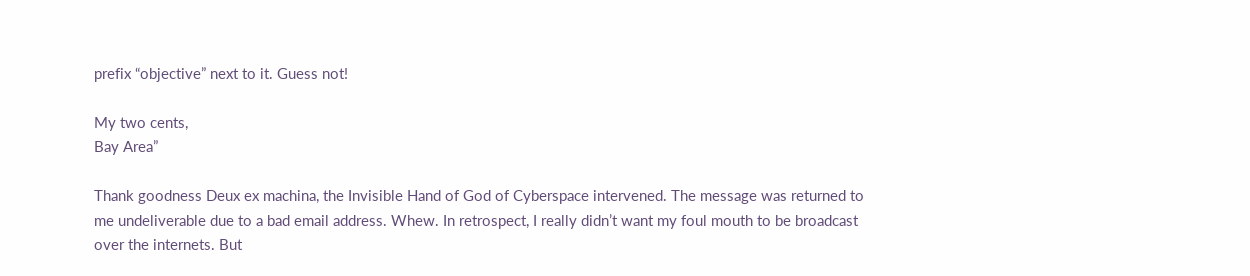prefix “objective” next to it. Guess not!

My two cents,
Bay Area”

Thank goodness Deux ex machina, the Invisible Hand of God of Cyberspace intervened. The message was returned to me undeliverable due to a bad email address. Whew. In retrospect, I really didn’t want my foul mouth to be broadcast over the internets. But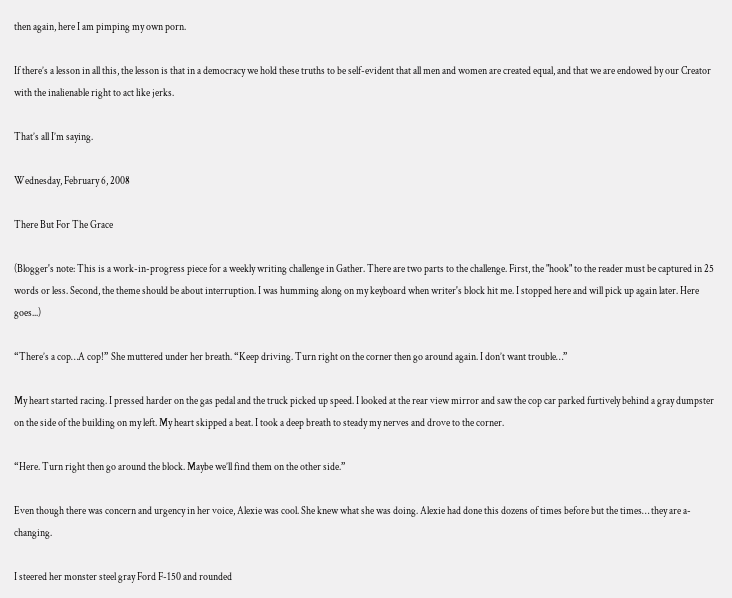then again, here I am pimping my own porn.

If there’s a lesson in all this, the lesson is that in a democracy we hold these truths to be self-evident that all men and women are created equal, and that we are endowed by our Creator with the inalienable right to act like jerks.

That’s all I’m saying.

Wednesday, February 6, 2008

There But For The Grace

(Blogger's note: This is a work-in-progress piece for a weekly writing challenge in Gather. There are two parts to the challenge. First, the "hook" to the reader must be captured in 25 words or less. Second, the theme should be about interruption. I was humming along on my keyboard when writer's block hit me. I stopped here and will pick up again later. Here goes...)

“There’s a cop…A cop!” She muttered under her breath. “Keep driving. Turn right on the corner then go around again. I don’t want trouble…”

My heart started racing. I pressed harder on the gas pedal and the truck picked up speed. I looked at the rear view mirror and saw the cop car parked furtively behind a gray dumpster on the side of the building on my left. My heart skipped a beat. I took a deep breath to steady my nerves and drove to the corner.

“Here. Turn right then go around the block. Maybe we’ll find them on the other side.”

Even though there was concern and urgency in her voice, Alexie was cool. She knew what she was doing. Alexie had done this dozens of times before but the times… they are a-changing.

I steered her monster steel gray Ford F-150 and rounded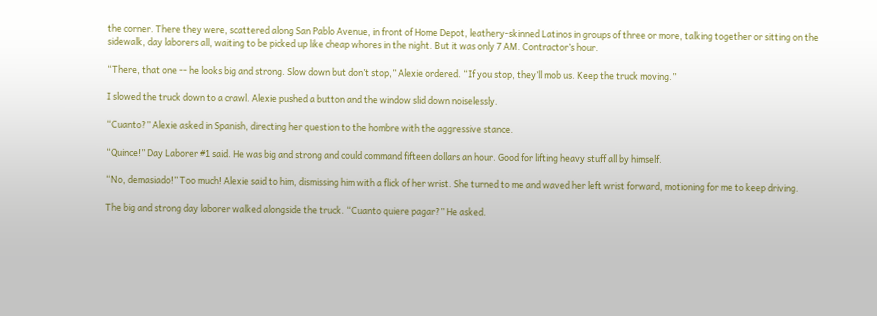the corner. There they were, scattered along San Pablo Avenue, in front of Home Depot, leathery-skinned Latinos in groups of three or more, talking together or sitting on the sidewalk, day laborers all, waiting to be picked up like cheap whores in the night. But it was only 7 AM. Contractor’s hour.

“There, that one -- he looks big and strong. Slow down but don’t stop,” Alexie ordered. “If you stop, they’ll mob us. Keep the truck moving.”

I slowed the truck down to a crawl. Alexie pushed a button and the window slid down noiselessly.

“Cuanto?” Alexie asked in Spanish, directing her question to the hombre with the aggressive stance.

“Quince!” Day Laborer #1 said. He was big and strong and could command fifteen dollars an hour. Good for lifting heavy stuff all by himself.

“No, demasiado!” Too much! Alexie said to him, dismissing him with a flick of her wrist. She turned to me and waved her left wrist forward, motioning for me to keep driving.

The big and strong day laborer walked alongside the truck. “Cuanto quiere pagar?” He asked.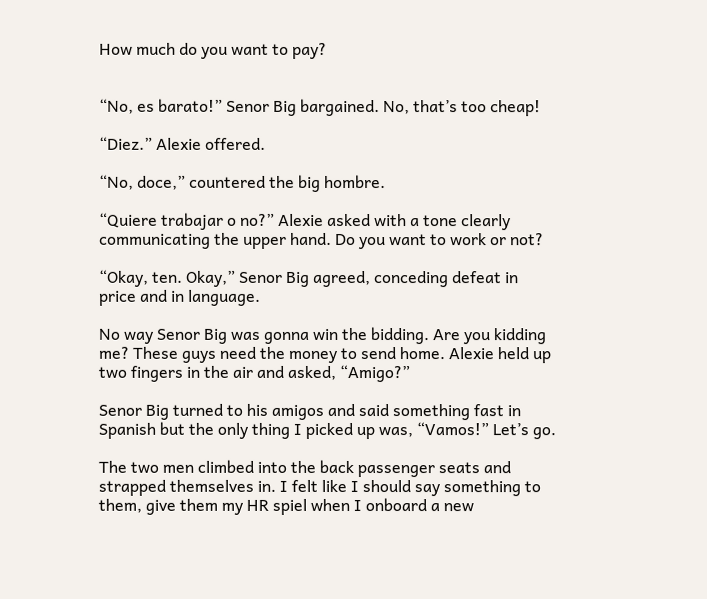How much do you want to pay?


“No, es barato!” Senor Big bargained. No, that’s too cheap!

“Diez.” Alexie offered.

“No, doce,” countered the big hombre.

“Quiere trabajar o no?” Alexie asked with a tone clearly communicating the upper hand. Do you want to work or not?

“Okay, ten. Okay,” Senor Big agreed, conceding defeat in price and in language.

No way Senor Big was gonna win the bidding. Are you kidding me? These guys need the money to send home. Alexie held up two fingers in the air and asked, “Amigo?”

Senor Big turned to his amigos and said something fast in Spanish but the only thing I picked up was, “Vamos!” Let’s go.

The two men climbed into the back passenger seats and strapped themselves in. I felt like I should say something to them, give them my HR spiel when I onboard a new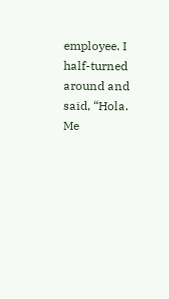employee. I half-turned around and said, “Hola. Me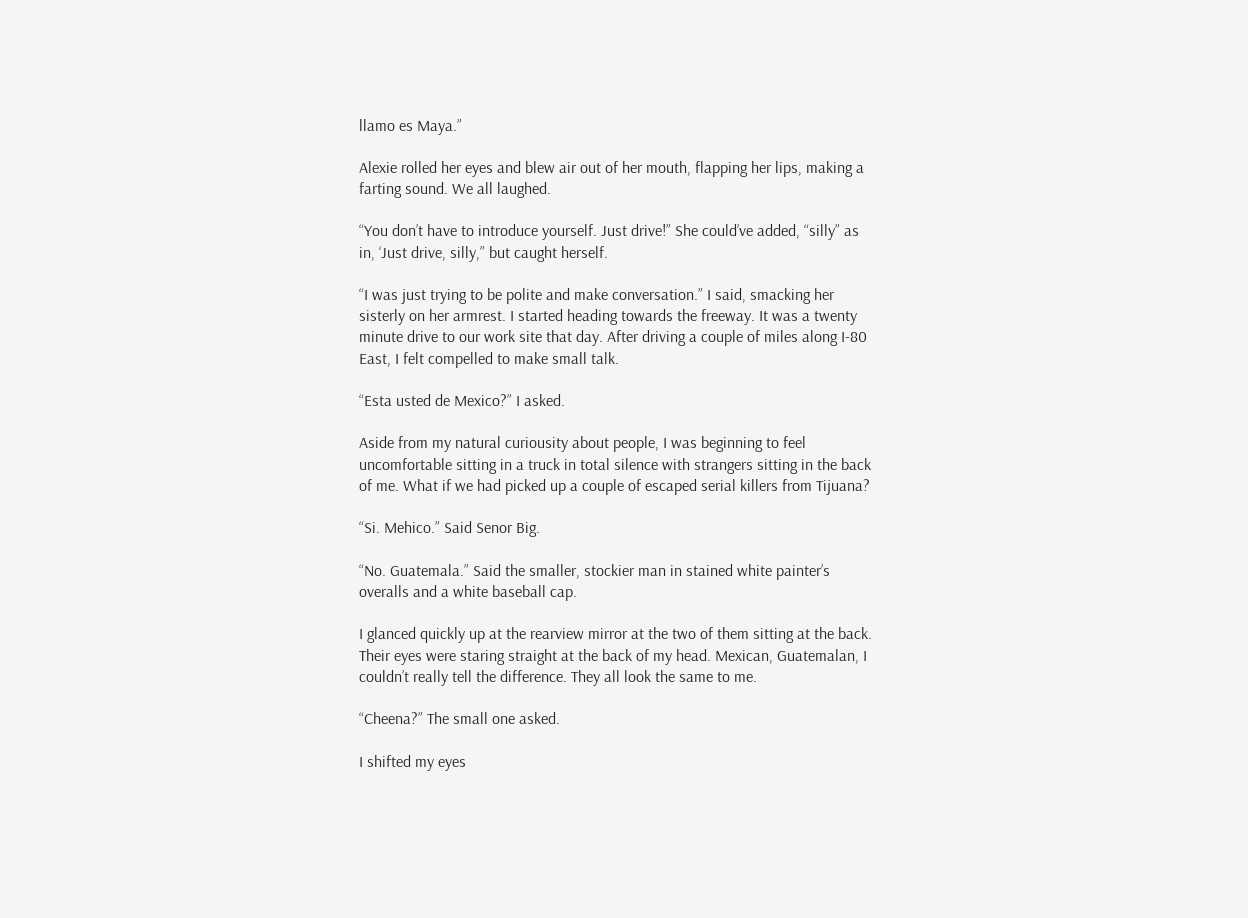llamo es Maya.”

Alexie rolled her eyes and blew air out of her mouth, flapping her lips, making a farting sound. We all laughed.

“You don’t have to introduce yourself. Just drive!” She could’ve added, “silly” as in, ‘Just drive, silly,” but caught herself.

“I was just trying to be polite and make conversation.” I said, smacking her sisterly on her armrest. I started heading towards the freeway. It was a twenty minute drive to our work site that day. After driving a couple of miles along I-80 East, I felt compelled to make small talk.

“Esta usted de Mexico?” I asked.

Aside from my natural curiousity about people, I was beginning to feel uncomfortable sitting in a truck in total silence with strangers sitting in the back of me. What if we had picked up a couple of escaped serial killers from Tijuana?

“Si. Mehico.” Said Senor Big.

“No. Guatemala.” Said the smaller, stockier man in stained white painter’s overalls and a white baseball cap.

I glanced quickly up at the rearview mirror at the two of them sitting at the back. Their eyes were staring straight at the back of my head. Mexican, Guatemalan, I couldn’t really tell the difference. They all look the same to me.

“Cheena?” The small one asked.

I shifted my eyes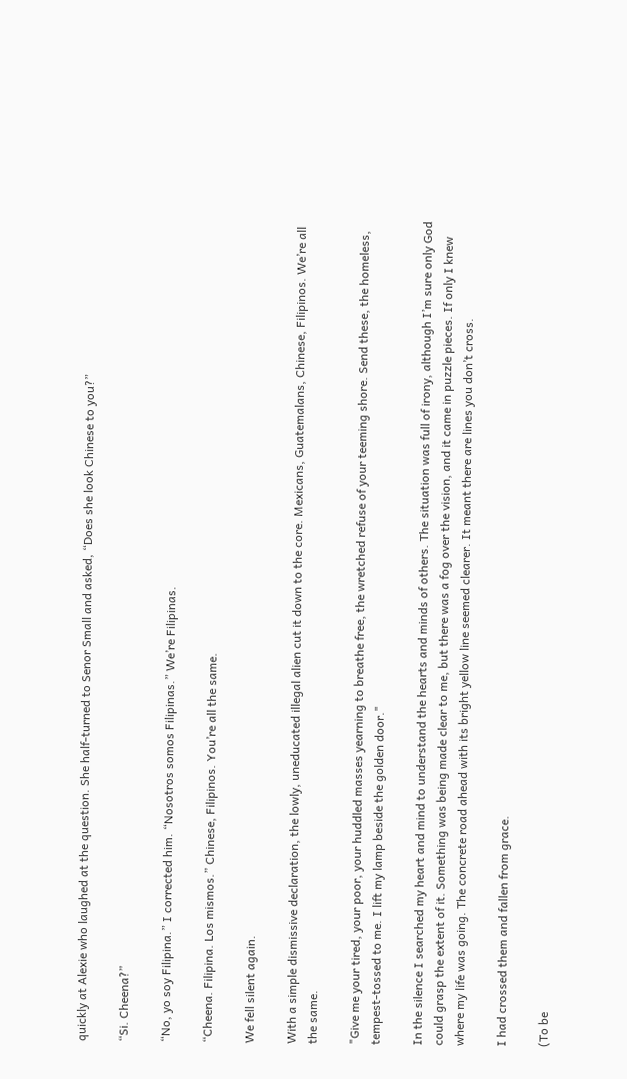quickly at Alexie who laughed at the question. She half-turned to Senor Small and asked, “Does she look Chinese to you?”

“Si. Cheena?”

“No, yo soy Filipina.” I corrected him. “Nosotros somos Filipinas.” We’re Filipinas.

“Cheena. Filipina. Los mismos.” Chinese, Filipinos. You’re all the same.

We fell silent again.

With a simple dismissive declaration, the lowly, uneducated illegal alien cut it down to the core. Mexicans, Guatemalans, Chinese, Filipinos. We’re all the same.

"Give me your tired, your poor, your huddled masses yearning to breathe free, the wretched refuse of your teeming shore. Send these, the homeless, tempest-tossed to me. I lift my lamp beside the golden door."

In the silence I searched my heart and mind to understand the hearts and minds of others. The situation was full of irony, although I’m sure only God could grasp the extent of it. Something was being made clear to me, but there was a fog over the vision, and it came in puzzle pieces. If only I knew where my life was going. The concrete road ahead with its bright yellow line seemed clearer. It meant there are lines you don’t cross.

I had crossed them and fallen from grace.

(To be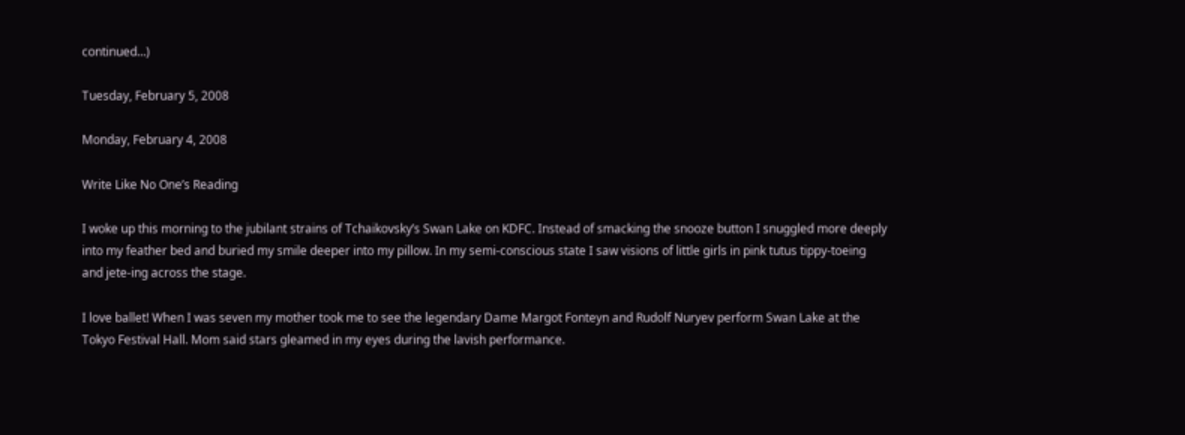continued...)

Tuesday, February 5, 2008

Monday, February 4, 2008

Write Like No One’s Reading

I woke up this morning to the jubilant strains of Tchaikovsky’s Swan Lake on KDFC. Instead of smacking the snooze button I snuggled more deeply into my feather bed and buried my smile deeper into my pillow. In my semi-conscious state I saw visions of little girls in pink tutus tippy-toeing and jete-ing across the stage.

I love ballet! When I was seven my mother took me to see the legendary Dame Margot Fonteyn and Rudolf Nuryev perform Swan Lake at the Tokyo Festival Hall. Mom said stars gleamed in my eyes during the lavish performance.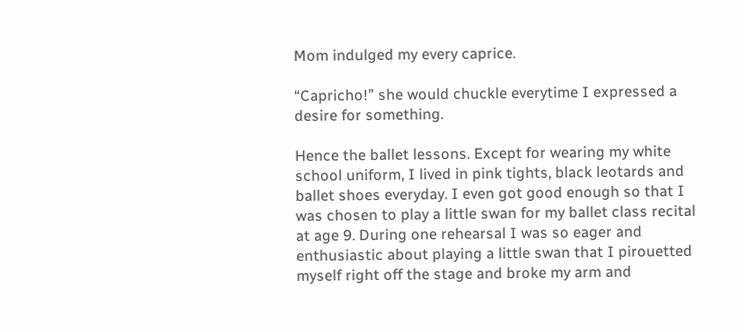Mom indulged my every caprice.

“Capricho!” she would chuckle everytime I expressed a desire for something.

Hence the ballet lessons. Except for wearing my white school uniform, I lived in pink tights, black leotards and ballet shoes everyday. I even got good enough so that I was chosen to play a little swan for my ballet class recital at age 9. During one rehearsal I was so eager and enthusiastic about playing a little swan that I pirouetted myself right off the stage and broke my arm and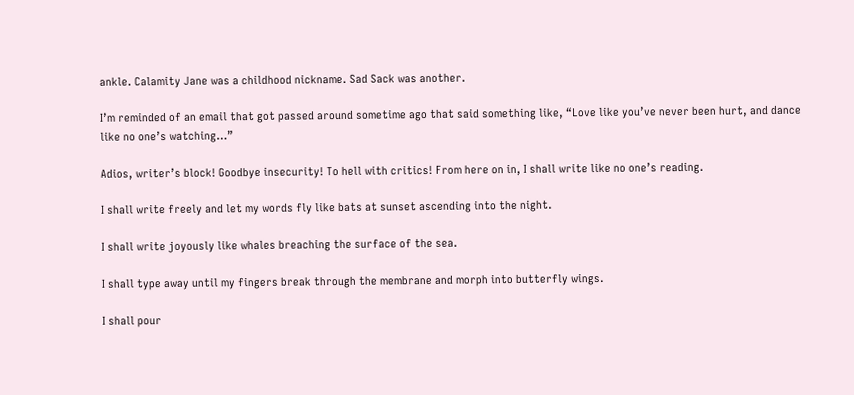ankle. Calamity Jane was a childhood nickname. Sad Sack was another.

I’m reminded of an email that got passed around sometime ago that said something like, “Love like you’ve never been hurt, and dance like no one’s watching…”

Adios, writer’s block! Goodbye insecurity! To hell with critics! From here on in, I shall write like no one’s reading.

I shall write freely and let my words fly like bats at sunset ascending into the night.

I shall write joyously like whales breaching the surface of the sea.

I shall type away until my fingers break through the membrane and morph into butterfly wings.

I shall pour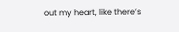out my heart, like there’s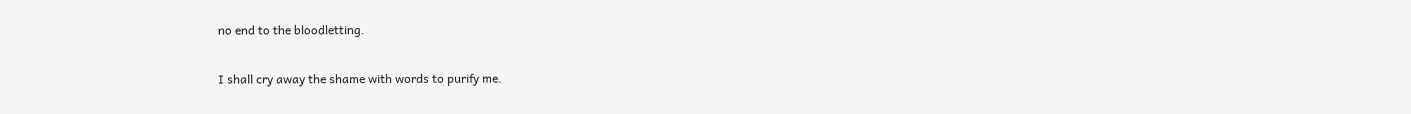no end to the bloodletting.

I shall cry away the shame with words to purify me.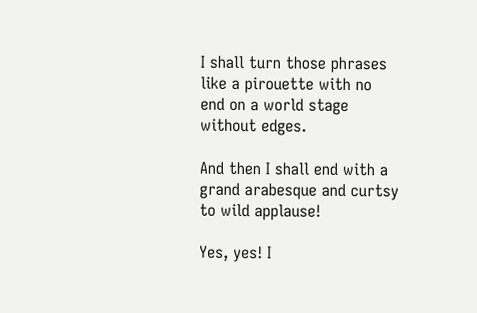I shall turn those phrases like a pirouette with no end on a world stage without edges.

And then I shall end with a grand arabesque and curtsy to wild applause!

Yes, yes! I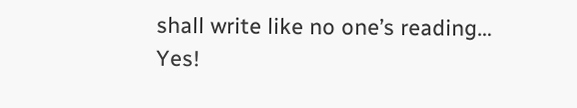shall write like no one’s reading… Yes!